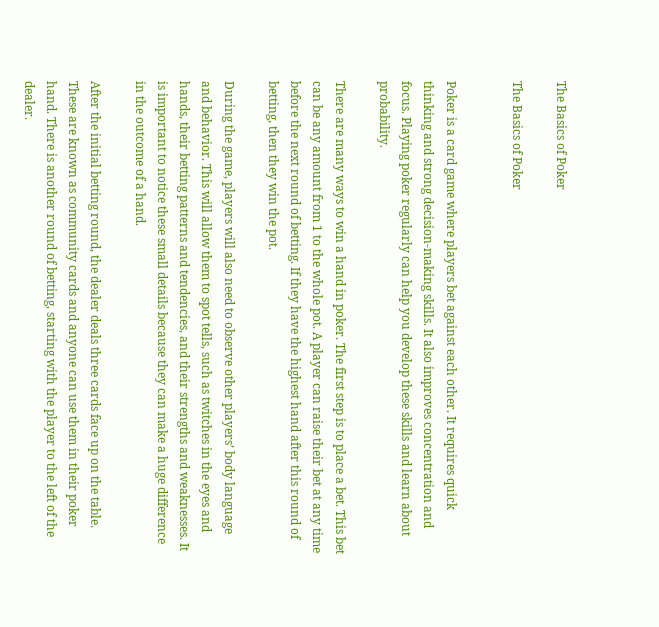The Basics of Poker

The Basics of Poker


Poker is a card game where players bet against each other. It requires quick thinking and strong decision-making skills. It also improves concentration and focus. Playing poker regularly can help you develop these skills and learn about probability.

There are many ways to win a hand in poker. The first step is to place a bet. This bet can be any amount from 1 to the whole pot. A player can raise their bet at any time before the next round of betting. If they have the highest hand after this round of betting, then they win the pot.

During the game, players will also need to observe other players’ body language and behavior. This will allow them to spot tells, such as twitches in the eyes and hands, their betting patterns and tendencies, and their strengths and weaknesses. It is important to notice these small details because they can make a huge difference in the outcome of a hand.

After the initial betting round, the dealer deals three cards face up on the table. These are known as community cards and anyone can use them in their poker hand. There is another round of betting, starting with the player to the left of the dealer.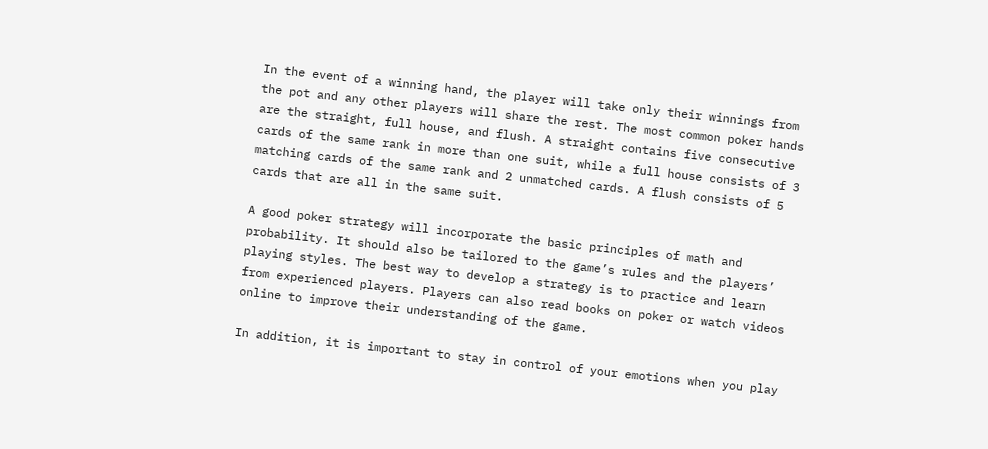In the event of a winning hand, the player will take only their winnings from the pot and any other players will share the rest. The most common poker hands are the straight, full house, and flush. A straight contains five consecutive cards of the same rank in more than one suit, while a full house consists of 3 matching cards of the same rank and 2 unmatched cards. A flush consists of 5 cards that are all in the same suit.

A good poker strategy will incorporate the basic principles of math and probability. It should also be tailored to the game’s rules and the players’ playing styles. The best way to develop a strategy is to practice and learn from experienced players. Players can also read books on poker or watch videos online to improve their understanding of the game.

In addition, it is important to stay in control of your emotions when you play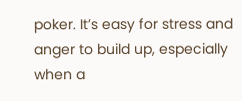poker. It’s easy for stress and anger to build up, especially when a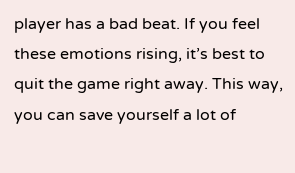player has a bad beat. If you feel these emotions rising, it’s best to quit the game right away. This way, you can save yourself a lot of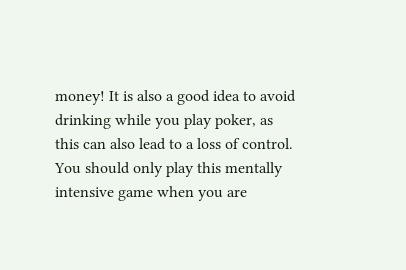money! It is also a good idea to avoid drinking while you play poker, as this can also lead to a loss of control. You should only play this mentally intensive game when you are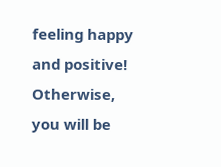feeling happy and positive! Otherwise, you will be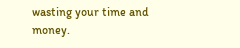wasting your time and money.